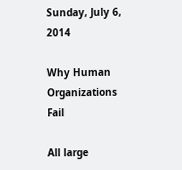Sunday, July 6, 2014

Why Human Organizations Fail

All large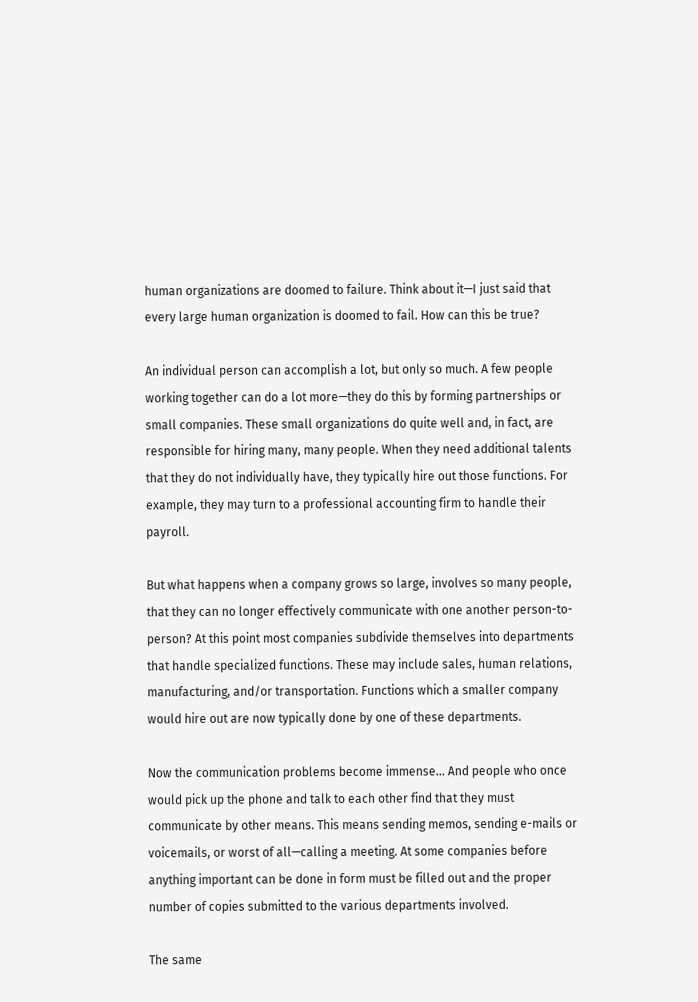human organizations are doomed to failure. Think about it—I just said that every large human organization is doomed to fail. How can this be true?

An individual person can accomplish a lot, but only so much. A few people working together can do a lot more—they do this by forming partnerships or small companies. These small organizations do quite well and, in fact, are responsible for hiring many, many people. When they need additional talents that they do not individually have, they typically hire out those functions. For example, they may turn to a professional accounting firm to handle their payroll.

But what happens when a company grows so large, involves so many people, that they can no longer effectively communicate with one another person-to-person? At this point most companies subdivide themselves into departments that handle specialized functions. These may include sales, human relations, manufacturing, and/or transportation. Functions which a smaller company would hire out are now typically done by one of these departments.

Now the communication problems become immense... And people who once would pick up the phone and talk to each other find that they must communicate by other means. This means sending memos, sending e-mails or voicemails, or worst of all—calling a meeting. At some companies before anything important can be done in form must be filled out and the proper number of copies submitted to the various departments involved.

The same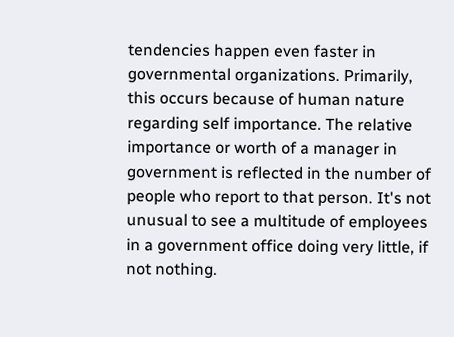tendencies happen even faster in governmental organizations. Primarily, this occurs because of human nature regarding self importance. The relative importance or worth of a manager in government is reflected in the number of people who report to that person. It's not unusual to see a multitude of employees in a government office doing very little, if not nothing.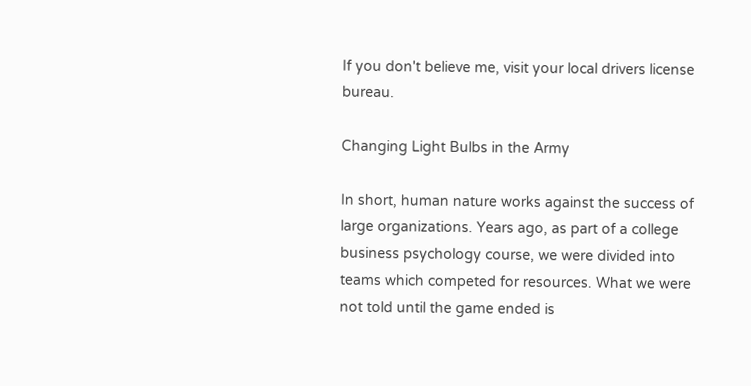If you don't believe me, visit your local drivers license bureau.

Changing Light Bulbs in the Army

In short, human nature works against the success of large organizations. Years ago, as part of a college business psychology course, we were divided into teams which competed for resources. What we were not told until the game ended is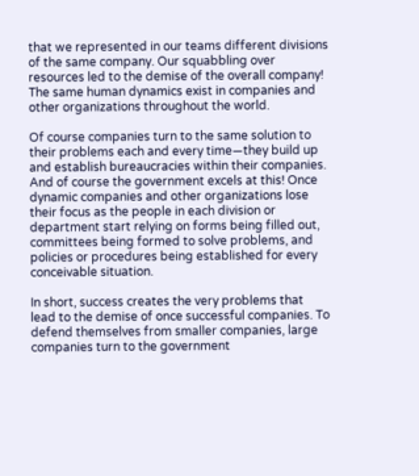that we represented in our teams different divisions of the same company. Our squabbling over resources led to the demise of the overall company! The same human dynamics exist in companies and other organizations throughout the world.

Of course companies turn to the same solution to their problems each and every time—they build up and establish bureaucracies within their companies. And of course the government excels at this! Once dynamic companies and other organizations lose their focus as the people in each division or department start relying on forms being filled out, committees being formed to solve problems, and policies or procedures being established for every conceivable situation.

In short, success creates the very problems that lead to the demise of once successful companies. To defend themselves from smaller companies, large companies turn to the government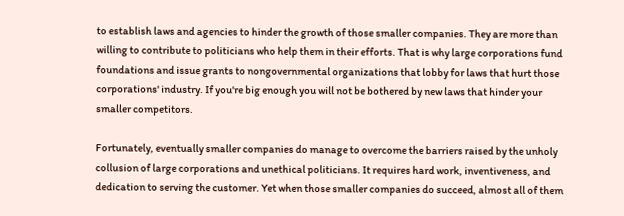to establish laws and agencies to hinder the growth of those smaller companies. They are more than willing to contribute to politicians who help them in their efforts. That is why large corporations fund foundations and issue grants to nongovernmental organizations that lobby for laws that hurt those corporations' industry. If you're big enough you will not be bothered by new laws that hinder your smaller competitors.

Fortunately, eventually smaller companies do manage to overcome the barriers raised by the unholy collusion of large corporations and unethical politicians. It requires hard work, inventiveness, and dedication to serving the customer. Yet when those smaller companies do succeed, almost all of them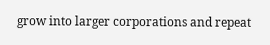grow into larger corporations and repeat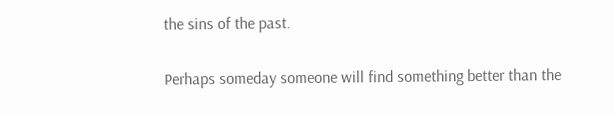the sins of the past.

Perhaps someday someone will find something better than the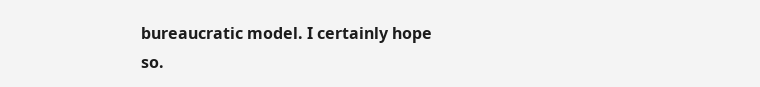bureaucratic model. I certainly hope so.